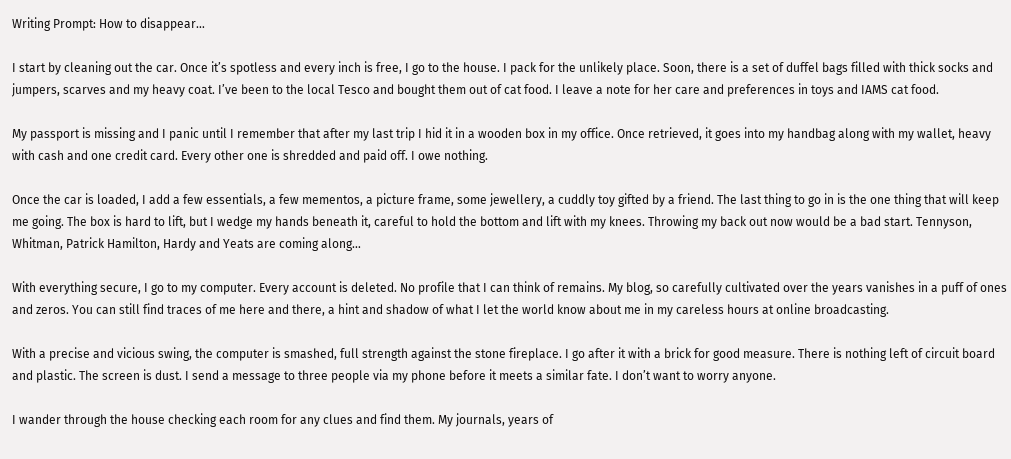Writing Prompt: How to disappear…

I start by cleaning out the car. Once it’s spotless and every inch is free, I go to the house. I pack for the unlikely place. Soon, there is a set of duffel bags filled with thick socks and jumpers, scarves and my heavy coat. I’ve been to the local Tesco and bought them out of cat food. I leave a note for her care and preferences in toys and IAMS cat food.

My passport is missing and I panic until I remember that after my last trip I hid it in a wooden box in my office. Once retrieved, it goes into my handbag along with my wallet, heavy with cash and one credit card. Every other one is shredded and paid off. I owe nothing.

Once the car is loaded, I add a few essentials, a few mementos, a picture frame, some jewellery, a cuddly toy gifted by a friend. The last thing to go in is the one thing that will keep me going. The box is hard to lift, but I wedge my hands beneath it, careful to hold the bottom and lift with my knees. Throwing my back out now would be a bad start. Tennyson, Whitman, Patrick Hamilton, Hardy and Yeats are coming along…

With everything secure, I go to my computer. Every account is deleted. No profile that I can think of remains. My blog, so carefully cultivated over the years vanishes in a puff of ones and zeros. You can still find traces of me here and there, a hint and shadow of what I let the world know about me in my careless hours at online broadcasting.

With a precise and vicious swing, the computer is smashed, full strength against the stone fireplace. I go after it with a brick for good measure. There is nothing left of circuit board and plastic. The screen is dust. I send a message to three people via my phone before it meets a similar fate. I don’t want to worry anyone.

I wander through the house checking each room for any clues and find them. My journals, years of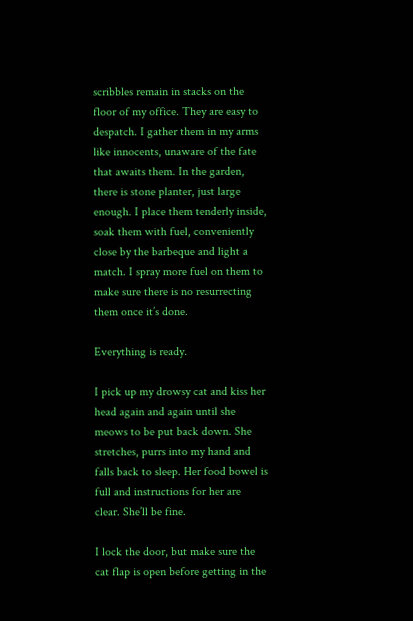scribbles remain in stacks on the floor of my office. They are easy to despatch. I gather them in my arms like innocents, unaware of the fate that awaits them. In the garden, there is stone planter, just large enough. I place them tenderly inside, soak them with fuel, conveniently close by the barbeque and light a match. I spray more fuel on them to make sure there is no resurrecting them once it’s done.

Everything is ready.

I pick up my drowsy cat and kiss her head again and again until she meows to be put back down. She stretches, purrs into my hand and falls back to sleep. Her food bowel is full and instructions for her are clear. She’ll be fine.

I lock the door, but make sure the cat flap is open before getting in the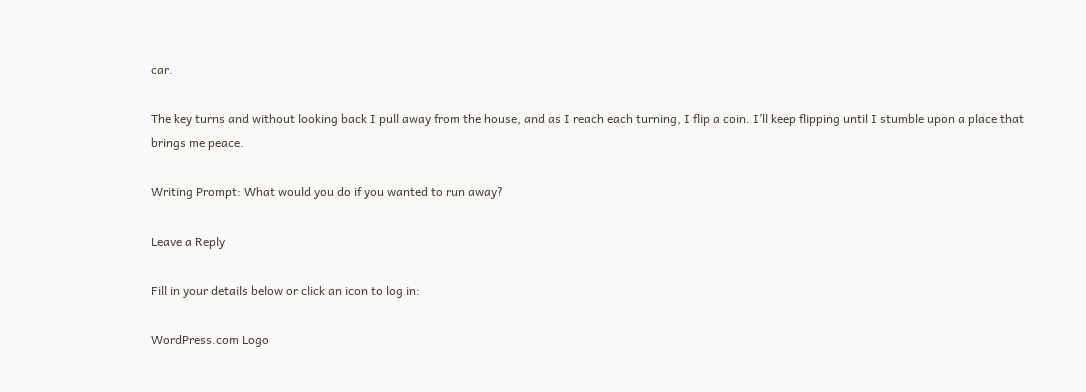car.

The key turns and without looking back I pull away from the house, and as I reach each turning, I flip a coin. I’ll keep flipping until I stumble upon a place that brings me peace.

Writing Prompt: What would you do if you wanted to run away?

Leave a Reply

Fill in your details below or click an icon to log in:

WordPress.com Logo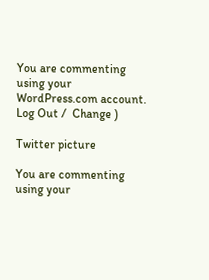You are commenting using your WordPress.com account. Log Out /  Change )

Twitter picture

You are commenting using your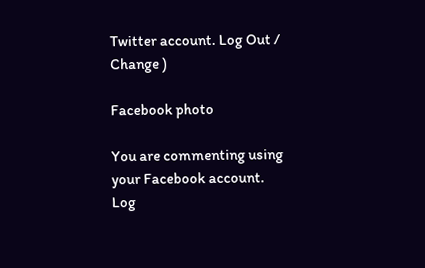Twitter account. Log Out /  Change )

Facebook photo

You are commenting using your Facebook account. Log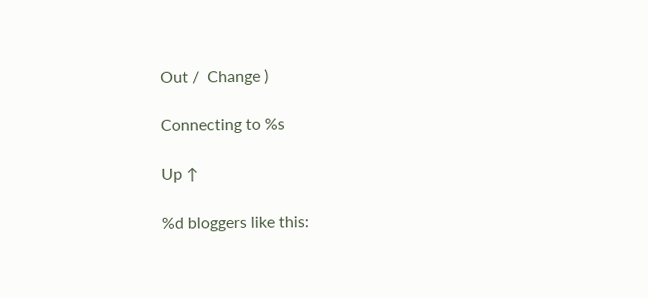Out /  Change )

Connecting to %s

Up ↑

%d bloggers like this: